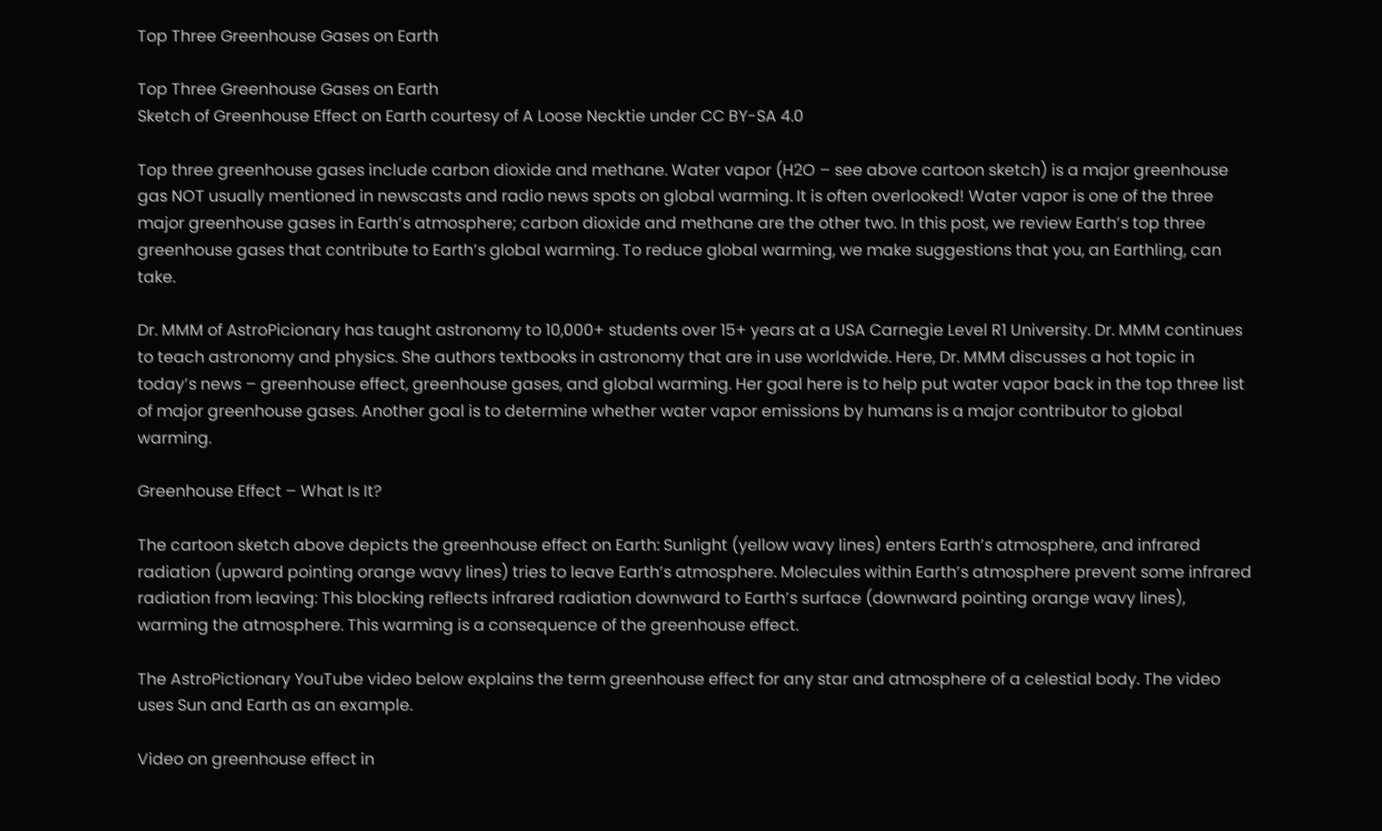Top Three Greenhouse Gases on Earth

Top Three Greenhouse Gases on Earth
Sketch of Greenhouse Effect on Earth courtesy of A Loose Necktie under CC BY-SA 4.0

Top three greenhouse gases include carbon dioxide and methane. Water vapor (H2O – see above cartoon sketch) is a major greenhouse gas NOT usually mentioned in newscasts and radio news spots on global warming. It is often overlooked! Water vapor is one of the three major greenhouse gases in Earth’s atmosphere; carbon dioxide and methane are the other two. In this post, we review Earth’s top three greenhouse gases that contribute to Earth’s global warming. To reduce global warming, we make suggestions that you, an Earthling, can take.

Dr. MMM of AstroPicionary has taught astronomy to 10,000+ students over 15+ years at a USA Carnegie Level R1 University. Dr. MMM continues to teach astronomy and physics. She authors textbooks in astronomy that are in use worldwide. Here, Dr. MMM discusses a hot topic in today’s news – greenhouse effect, greenhouse gases, and global warming. Her goal here is to help put water vapor back in the top three list of major greenhouse gases. Another goal is to determine whether water vapor emissions by humans is a major contributor to global warming.

Greenhouse Effect – What Is It?

The cartoon sketch above depicts the greenhouse effect on Earth: Sunlight (yellow wavy lines) enters Earth’s atmosphere, and infrared radiation (upward pointing orange wavy lines) tries to leave Earth’s atmosphere. Molecules within Earth’s atmosphere prevent some infrared radiation from leaving: This blocking reflects infrared radiation downward to Earth’s surface (downward pointing orange wavy lines), warming the atmosphere. This warming is a consequence of the greenhouse effect.

The AstroPictionary YouTube video below explains the term greenhouse effect for any star and atmosphere of a celestial body. The video uses Sun and Earth as an example.

Video on greenhouse effect in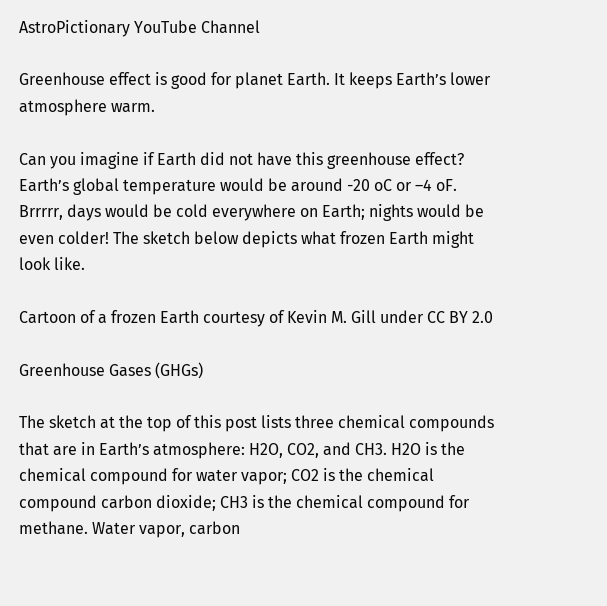AstroPictionary YouTube Channel

Greenhouse effect is good for planet Earth. It keeps Earth’s lower atmosphere warm.

Can you imagine if Earth did not have this greenhouse effect? Earth’s global temperature would be around -20 oC or –4 oF. Brrrrr, days would be cold everywhere on Earth; nights would be even colder! The sketch below depicts what frozen Earth might look like.

Cartoon of a frozen Earth courtesy of Kevin M. Gill under CC BY 2.0

Greenhouse Gases (GHGs)

The sketch at the top of this post lists three chemical compounds that are in Earth’s atmosphere: H2O, CO2, and CH3. H2O is the chemical compound for water vapor; CO2 is the chemical compound carbon dioxide; CH3 is the chemical compound for methane. Water vapor, carbon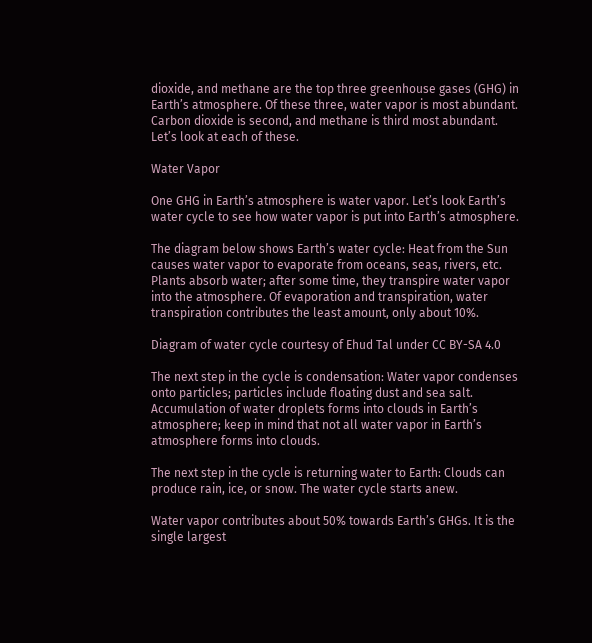dioxide, and methane are the top three greenhouse gases (GHG) in Earth’s atmosphere. Of these three, water vapor is most abundant. Carbon dioxide is second, and methane is third most abundant. Let’s look at each of these.

Water Vapor

One GHG in Earth’s atmosphere is water vapor. Let’s look Earth’s water cycle to see how water vapor is put into Earth’s atmosphere.

The diagram below shows Earth’s water cycle: Heat from the Sun causes water vapor to evaporate from oceans, seas, rivers, etc. Plants absorb water; after some time, they transpire water vapor into the atmosphere. Of evaporation and transpiration, water transpiration contributes the least amount, only about 10%.

Diagram of water cycle courtesy of Ehud Tal under CC BY-SA 4.0

The next step in the cycle is condensation: Water vapor condenses onto particles; particles include floating dust and sea salt. Accumulation of water droplets forms into clouds in Earth’s atmosphere; keep in mind that not all water vapor in Earth’s atmosphere forms into clouds.

The next step in the cycle is returning water to Earth: Clouds can produce rain, ice, or snow. The water cycle starts anew.

Water vapor contributes about 50% towards Earth’s GHGs. It is the single largest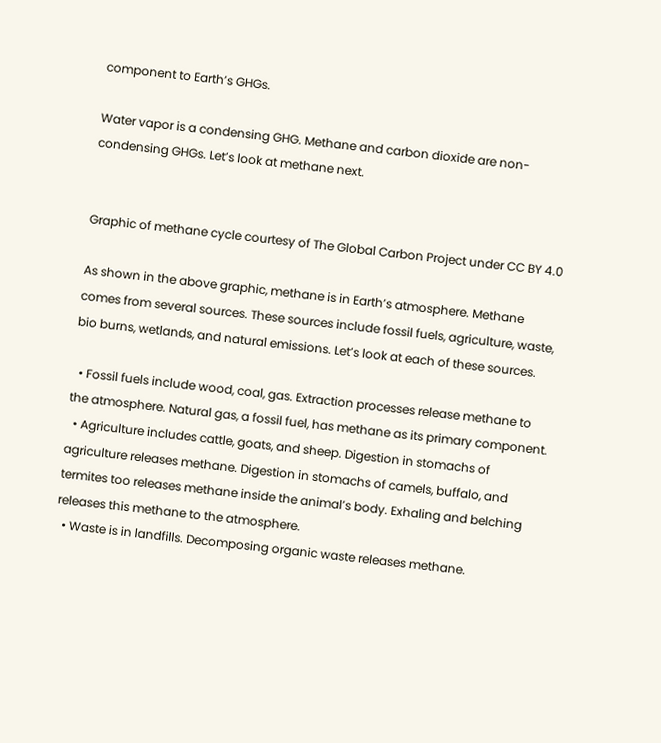component to Earth’s GHGs.

Water vapor is a condensing GHG. Methane and carbon dioxide are non-condensing GHGs. Let’s look at methane next.


Graphic of methane cycle courtesy of The Global Carbon Project under CC BY 4.0

As shown in the above graphic, methane is in Earth’s atmosphere. Methane comes from several sources. These sources include fossil fuels, agriculture, waste, bio burns, wetlands, and natural emissions. Let’s look at each of these sources.

  • Fossil fuels include wood, coal, gas. Extraction processes release methane to the atmosphere. Natural gas, a fossil fuel, has methane as its primary component.
  • Agriculture includes cattle, goats, and sheep. Digestion in stomachs of agriculture releases methane. Digestion in stomachs of camels, buffalo, and termites too releases methane inside the animal’s body. Exhaling and belching releases this methane to the atmosphere.
  • Waste is in landfills. Decomposing organic waste releases methane.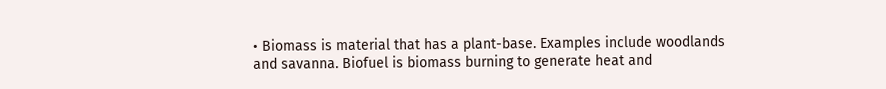• Biomass is material that has a plant-base. Examples include woodlands and savanna. Biofuel is biomass burning to generate heat and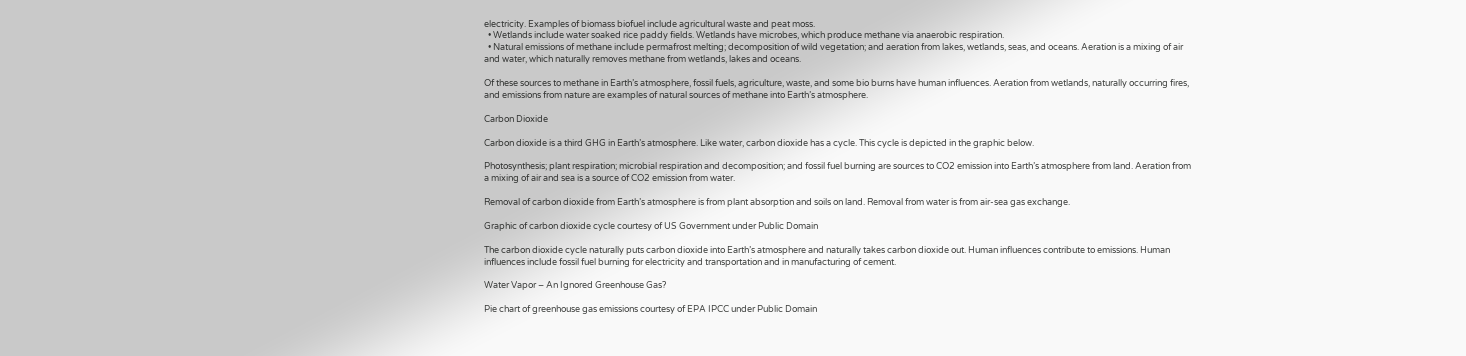electricity. Examples of biomass biofuel include agricultural waste and peat moss.
  • Wetlands include water soaked rice paddy fields. Wetlands have microbes, which produce methane via anaerobic respiration.
  • Natural emissions of methane include permafrost melting; decomposition of wild vegetation; and aeration from lakes, wetlands, seas, and oceans. Aeration is a mixing of air and water, which naturally removes methane from wetlands, lakes and oceans.

Of these sources to methane in Earth’s atmosphere, fossil fuels, agriculture, waste, and some bio burns have human influences. Aeration from wetlands, naturally occurring fires, and emissions from nature are examples of natural sources of methane into Earth’s atmosphere.

Carbon Dioxide

Carbon dioxide is a third GHG in Earth’s atmosphere. Like water, carbon dioxide has a cycle. This cycle is depicted in the graphic below.

Photosynthesis; plant respiration; microbial respiration and decomposition; and fossil fuel burning are sources to CO2 emission into Earth’s atmosphere from land. Aeration from a mixing of air and sea is a source of CO2 emission from water.

Removal of carbon dioxide from Earth’s atmosphere is from plant absorption and soils on land. Removal from water is from air-sea gas exchange.

Graphic of carbon dioxide cycle courtesy of US Government under Public Domain

The carbon dioxide cycle naturally puts carbon dioxide into Earth’s atmosphere and naturally takes carbon dioxide out. Human influences contribute to emissions. Human influences include fossil fuel burning for electricity and transportation and in manufacturing of cement.

Water Vapor – An Ignored Greenhouse Gas?

Pie chart of greenhouse gas emissions courtesy of EPA IPCC under Public Domain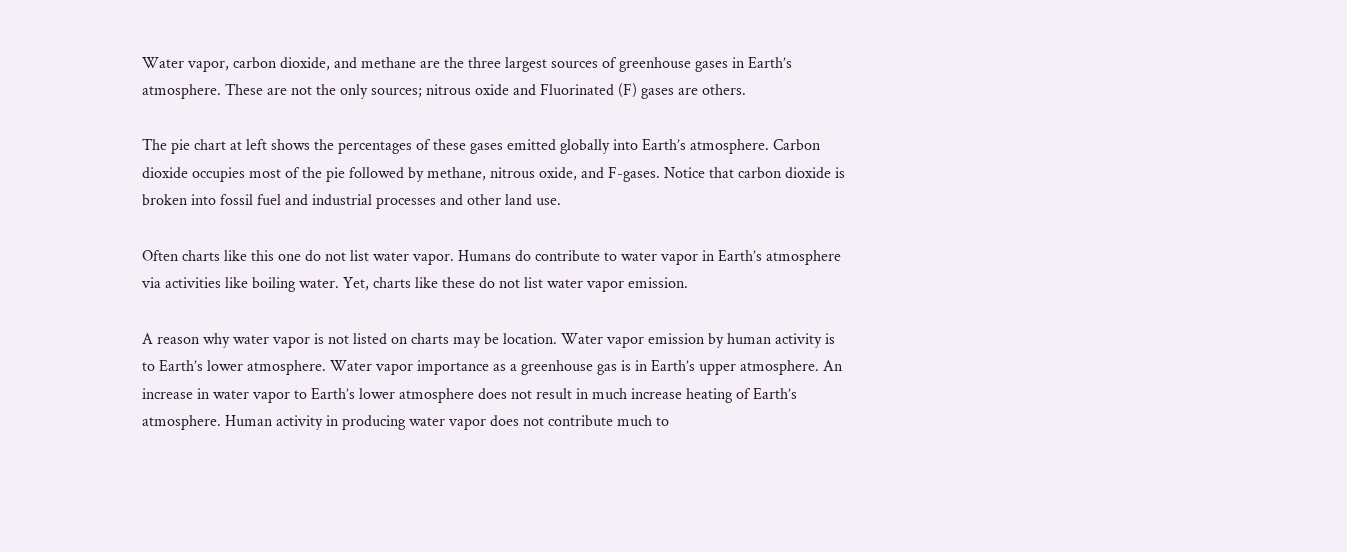Water vapor, carbon dioxide, and methane are the three largest sources of greenhouse gases in Earth’s atmosphere. These are not the only sources; nitrous oxide and Fluorinated (F) gases are others.

The pie chart at left shows the percentages of these gases emitted globally into Earth’s atmosphere. Carbon dioxide occupies most of the pie followed by methane, nitrous oxide, and F-gases. Notice that carbon dioxide is broken into fossil fuel and industrial processes and other land use.

Often charts like this one do not list water vapor. Humans do contribute to water vapor in Earth’s atmosphere via activities like boiling water. Yet, charts like these do not list water vapor emission.

A reason why water vapor is not listed on charts may be location. Water vapor emission by human activity is to Earth’s lower atmosphere. Water vapor importance as a greenhouse gas is in Earth’s upper atmosphere. An increase in water vapor to Earth’s lower atmosphere does not result in much increase heating of Earth’s atmosphere. Human activity in producing water vapor does not contribute much to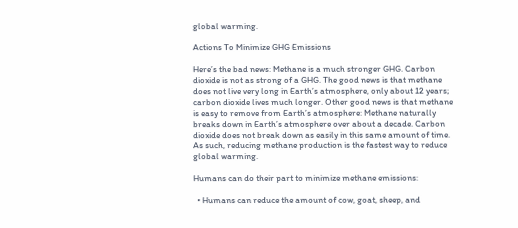global warming.

Actions To Minimize GHG Emissions

Here’s the bad news: Methane is a much stronger GHG. Carbon dioxide is not as strong of a GHG. The good news is that methane does not live very long in Earth’s atmosphere, only about 12 years; carbon dioxide lives much longer. Other good news is that methane is easy to remove from Earth’s atmosphere: Methane naturally breaks down in Earth’s atmosphere over about a decade. Carbon dioxide does not break down as easily in this same amount of time. As such, reducing methane production is the fastest way to reduce global warming.

Humans can do their part to minimize methane emissions:

  • Humans can reduce the amount of cow, goat, sheep, and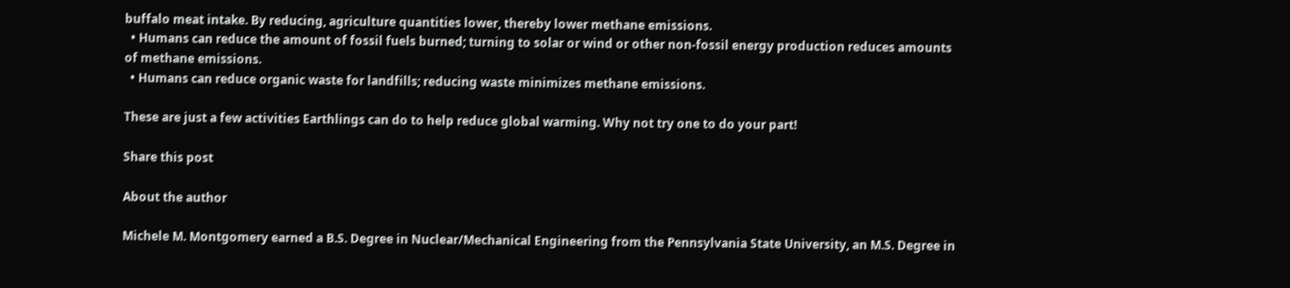buffalo meat intake. By reducing, agriculture quantities lower, thereby lower methane emissions.
  • Humans can reduce the amount of fossil fuels burned; turning to solar or wind or other non-fossil energy production reduces amounts of methane emissions.
  • Humans can reduce organic waste for landfills; reducing waste minimizes methane emissions.

These are just a few activities Earthlings can do to help reduce global warming. Why not try one to do your part!

Share this post

About the author

Michele M. Montgomery earned a B.S. Degree in Nuclear/Mechanical Engineering from the Pennsylvania State University, an M.S. Degree in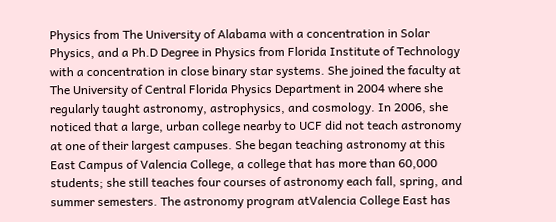Physics from The University of Alabama with a concentration in Solar Physics, and a Ph.D Degree in Physics from Florida Institute of Technology with a concentration in close binary star systems. She joined the faculty at The University of Central Florida Physics Department in 2004 where she regularly taught astronomy, astrophysics, and cosmology. In 2006, she noticed that a large, urban college nearby to UCF did not teach astronomy at one of their largest campuses. She began teaching astronomy at this East Campus of Valencia College, a college that has more than 60,000 students; she still teaches four courses of astronomy each fall, spring, and summer semesters. The astronomy program atValencia College East has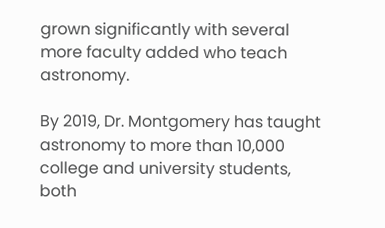grown significantly with several more faculty added who teach astronomy.

By 2019, Dr. Montgomery has taught astronomy to more than 10,000 college and university students, both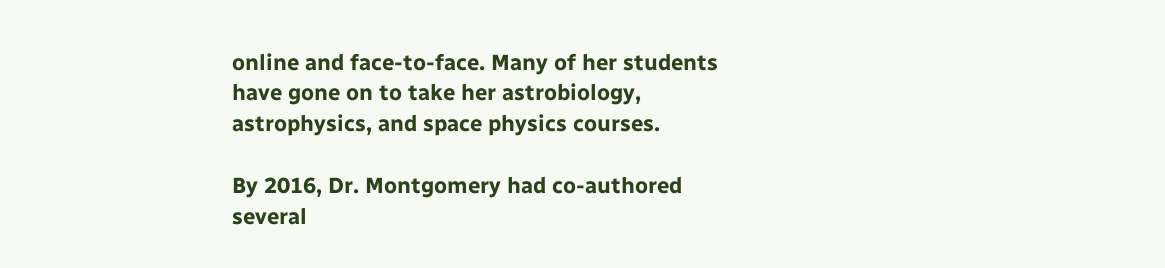online and face-to-face. Many of her students have gone on to take her astrobiology, astrophysics, and space physics courses.

By 2016, Dr. Montgomery had co-authored several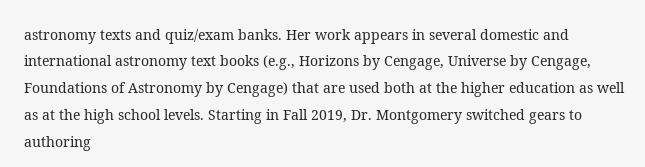astronomy texts and quiz/exam banks. Her work appears in several domestic and international astronomy text books (e.g., Horizons by Cengage, Universe by Cengage, Foundations of Astronomy by Cengage) that are used both at the higher education as well as at the high school levels. Starting in Fall 2019, Dr. Montgomery switched gears to authoring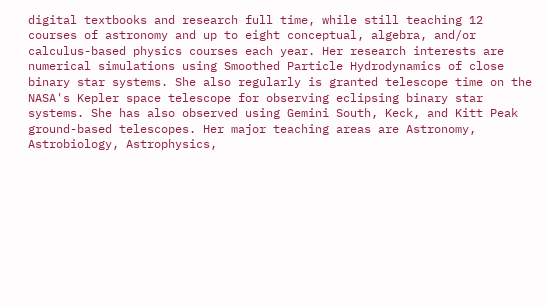digital textbooks and research full time, while still teaching 12 courses of astronomy and up to eight conceptual, algebra, and/or calculus-based physics courses each year. Her research interests are numerical simulations using Smoothed Particle Hydrodynamics of close binary star systems. She also regularly is granted telescope time on the NASA's Kepler space telescope for observing eclipsing binary star systems. She has also observed using Gemini South, Keck, and Kitt Peak ground-based telescopes. Her major teaching areas are Astronomy, Astrobiology, Astrophysics,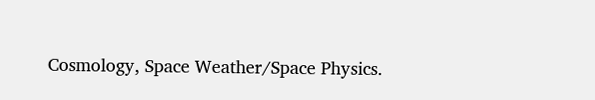Cosmology, Space Weather/Space Physics.